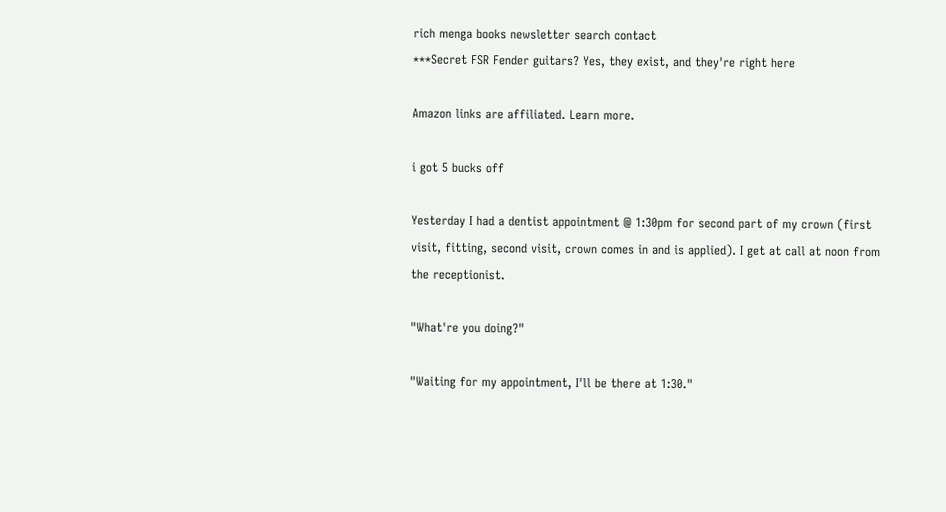rich menga books newsletter search contact
***Secret FSR Fender guitars? Yes, they exist, and they're right here

Amazon links are affiliated. Learn more.

i got 5 bucks off

Yesterday I had a dentist appointment @ 1:30pm for second part of my crown (first visit, fitting, second visit, crown comes in and is applied). I get at call at noon from the receptionist.

"What're you doing?"

"Waiting for my appointment, I'll be there at 1:30."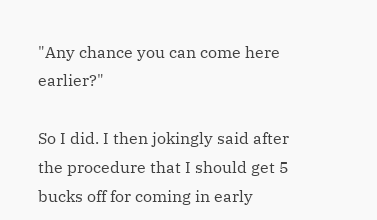"Any chance you can come here earlier?"

So I did. I then jokingly said after the procedure that I should get 5 bucks off for coming in early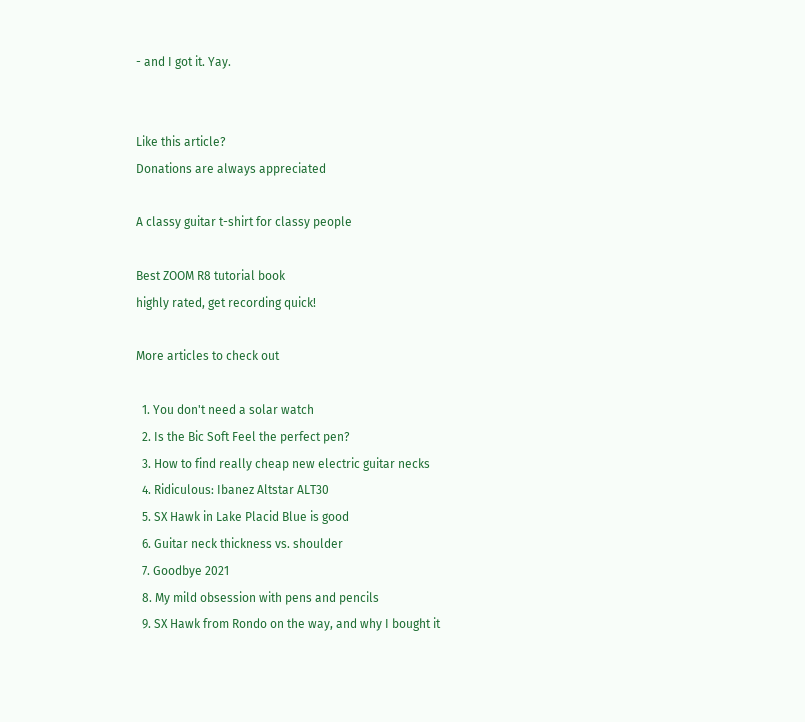- and I got it. Yay.


Like this article?
Donations are always appreciated

A classy guitar t-shirt for classy people

Best ZOOM R8 tutorial book
highly rated, get recording quick!

More articles to check out

  1. You don't need a solar watch
  2. Is the Bic Soft Feel the perfect pen?
  3. How to find really cheap new electric guitar necks
  4. Ridiculous: Ibanez Altstar ALT30
  5. SX Hawk in Lake Placid Blue is good
  6. Guitar neck thickness vs. shoulder
  7. Goodbye 2021
  8. My mild obsession with pens and pencils
  9. SX Hawk from Rondo on the way, and why I bought it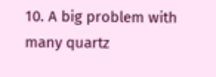10. A big problem with many quartz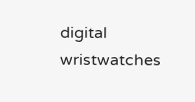digital wristwatches